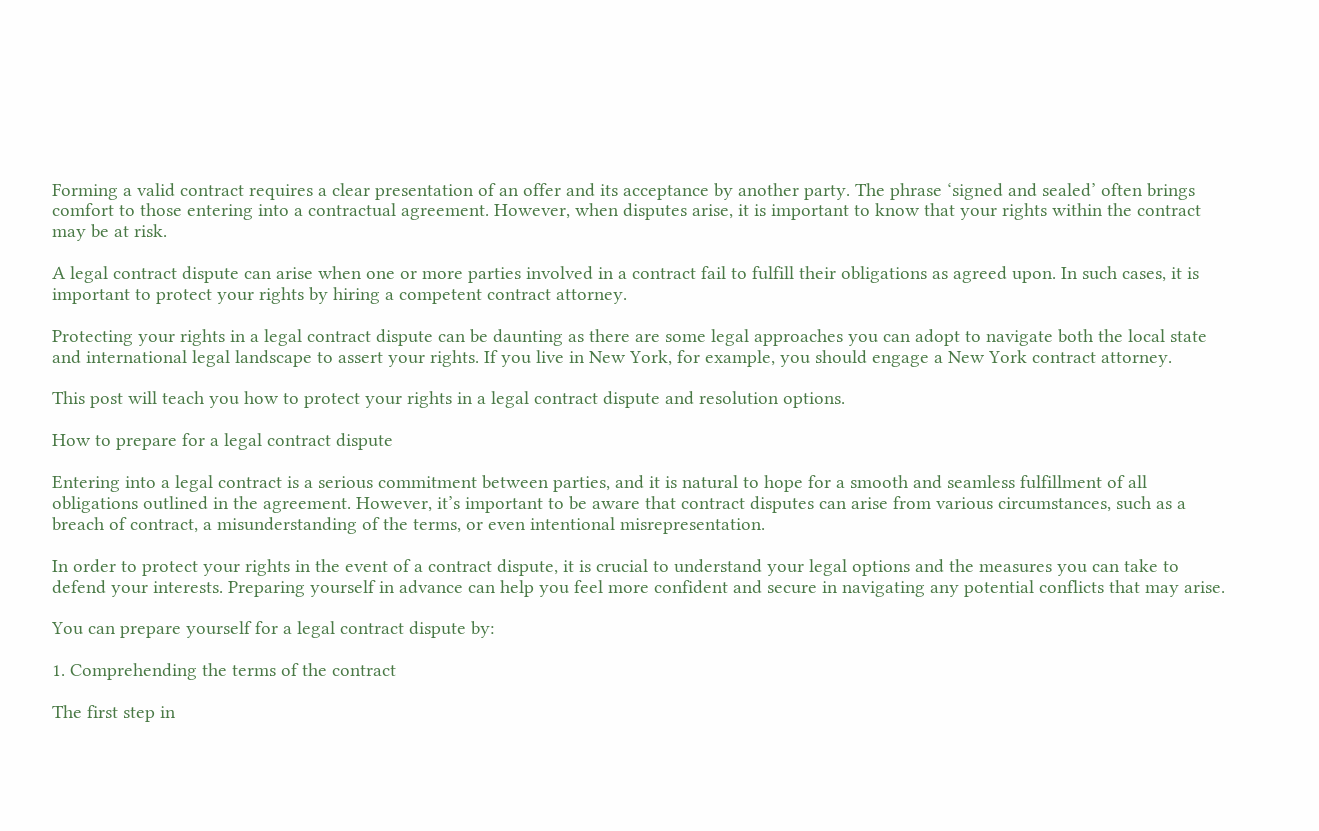Forming a valid contract requires a clear presentation of an offer and its acceptance by another party. The phrase ‘signed and sealed’ often brings comfort to those entering into a contractual agreement. However, when disputes arise, it is important to know that your rights within the contract may be at risk.

A legal contract dispute can arise when one or more parties involved in a contract fail to fulfill their obligations as agreed upon. In such cases, it is important to protect your rights by hiring a competent contract attorney.

Protecting your rights in a legal contract dispute can be daunting as there are some legal approaches you can adopt to navigate both the local state and international legal landscape to assert your rights. If you live in New York, for example, you should engage a New York contract attorney.

This post will teach you how to protect your rights in a legal contract dispute and resolution options.

How to prepare for a legal contract dispute

Entering into a legal contract is a serious commitment between parties, and it is natural to hope for a smooth and seamless fulfillment of all obligations outlined in the agreement. However, it’s important to be aware that contract disputes can arise from various circumstances, such as a breach of contract, a misunderstanding of the terms, or even intentional misrepresentation.

In order to protect your rights in the event of a contract dispute, it is crucial to understand your legal options and the measures you can take to defend your interests. Preparing yourself in advance can help you feel more confident and secure in navigating any potential conflicts that may arise.

You can prepare yourself for a legal contract dispute by:

1. Comprehending the terms of the contract

The first step in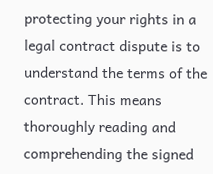protecting your rights in a legal contract dispute is to understand the terms of the contract. This means thoroughly reading and comprehending the signed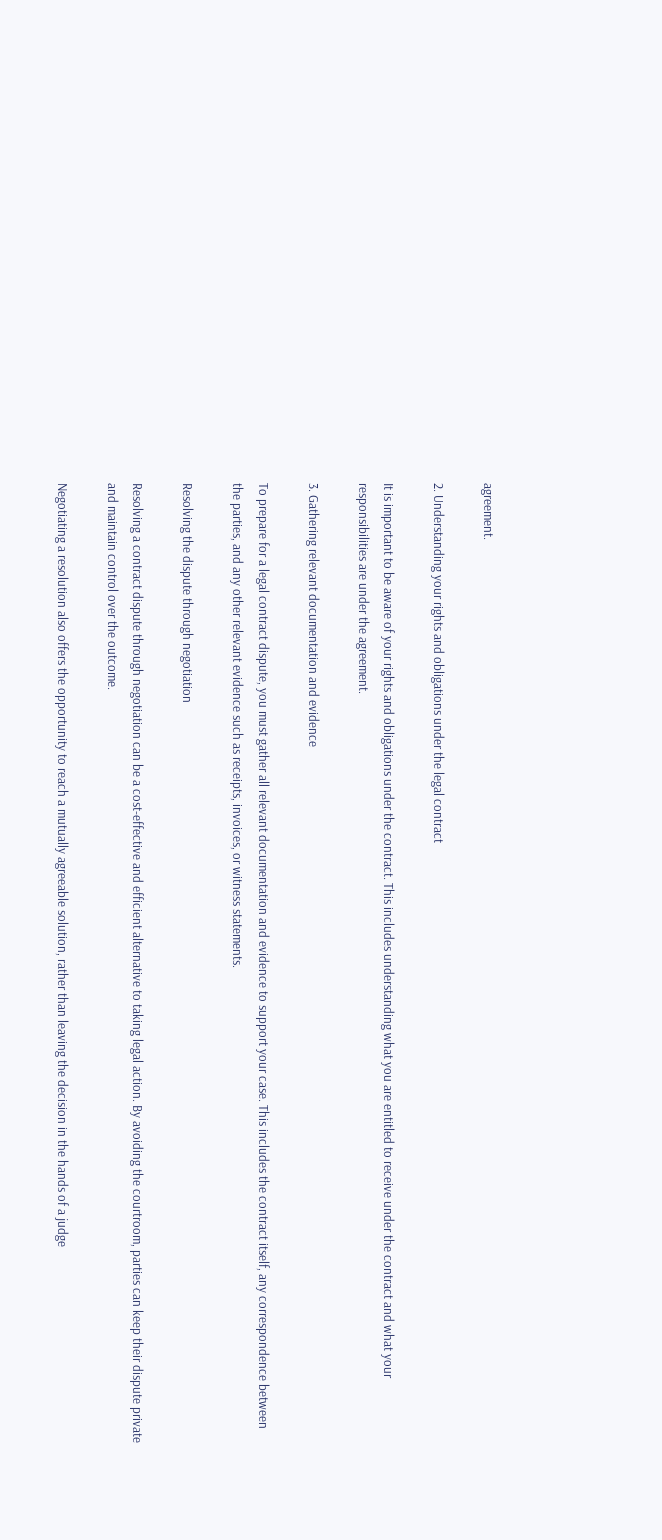agreement.

2. Understanding your rights and obligations under the legal contract

It is important to be aware of your rights and obligations under the contract. This includes understanding what you are entitled to receive under the contract and what your responsibilities are under the agreement.

3. Gathering relevant documentation and evidence

To prepare for a legal contract dispute, you must gather all relevant documentation and evidence to support your case. This includes the contract itself, any correspondence between the parties, and any other relevant evidence such as receipts, invoices, or witness statements.

Resolving the dispute through negotiation

Resolving a contract dispute through negotiation can be a cost-effective and efficient alternative to taking legal action. By avoiding the courtroom, parties can keep their dispute private and maintain control over the outcome.

Negotiating a resolution also offers the opportunity to reach a mutually agreeable solution, rather than leaving the decision in the hands of a judge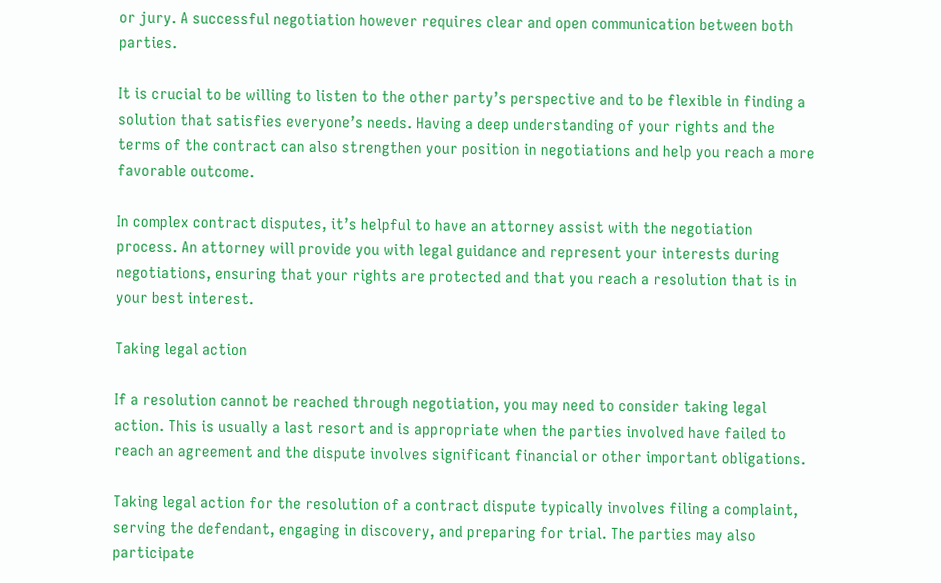or jury. A successful negotiation however requires clear and open communication between both parties.

It is crucial to be willing to listen to the other party’s perspective and to be flexible in finding a solution that satisfies everyone’s needs. Having a deep understanding of your rights and the terms of the contract can also strengthen your position in negotiations and help you reach a more favorable outcome.

In complex contract disputes, it’s helpful to have an attorney assist with the negotiation process. An attorney will provide you with legal guidance and represent your interests during negotiations, ensuring that your rights are protected and that you reach a resolution that is in your best interest.

Taking legal action

If a resolution cannot be reached through negotiation, you may need to consider taking legal action. This is usually a last resort and is appropriate when the parties involved have failed to reach an agreement and the dispute involves significant financial or other important obligations.

Taking legal action for the resolution of a contract dispute typically involves filing a complaint, serving the defendant, engaging in discovery, and preparing for trial. The parties may also participate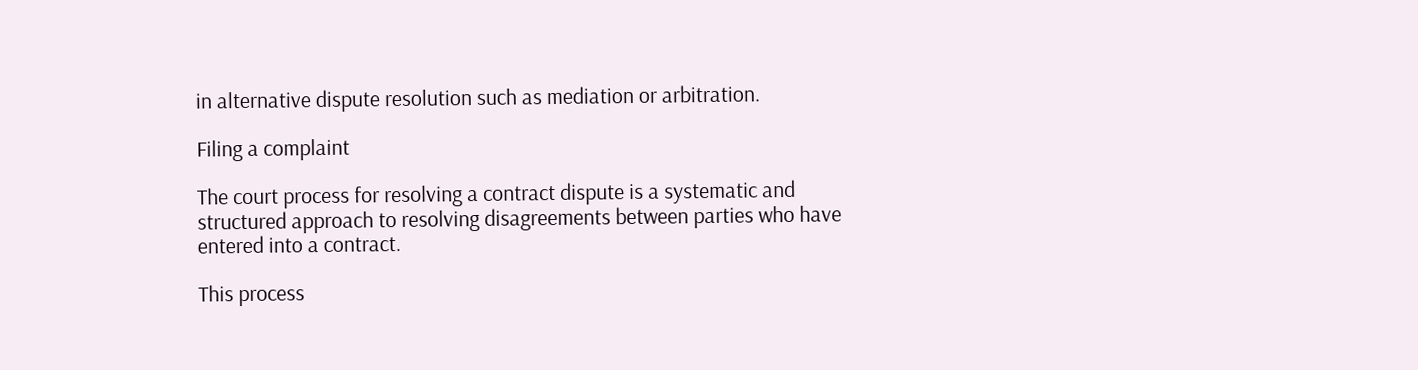in alternative dispute resolution such as mediation or arbitration.

Filing a complaint

The court process for resolving a contract dispute is a systematic and structured approach to resolving disagreements between parties who have entered into a contract.

This process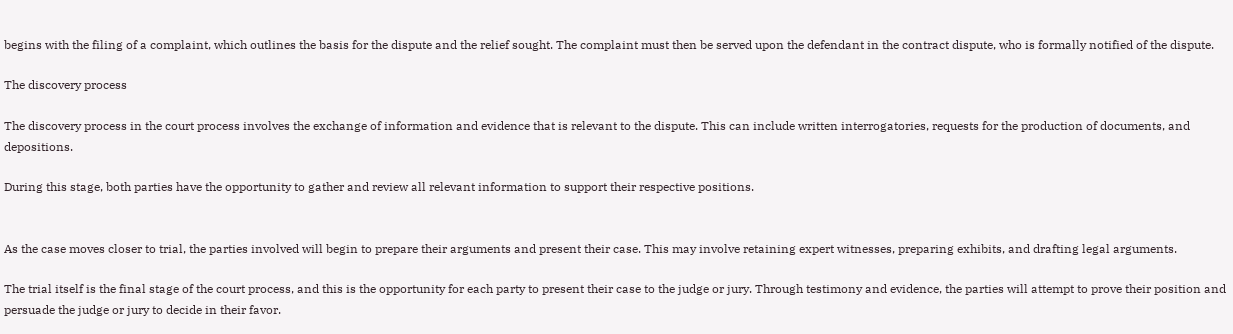begins with the filing of a complaint, which outlines the basis for the dispute and the relief sought. The complaint must then be served upon the defendant in the contract dispute, who is formally notified of the dispute.

The discovery process

The discovery process in the court process involves the exchange of information and evidence that is relevant to the dispute. This can include written interrogatories, requests for the production of documents, and depositions.

During this stage, both parties have the opportunity to gather and review all relevant information to support their respective positions.


As the case moves closer to trial, the parties involved will begin to prepare their arguments and present their case. This may involve retaining expert witnesses, preparing exhibits, and drafting legal arguments.

The trial itself is the final stage of the court process, and this is the opportunity for each party to present their case to the judge or jury. Through testimony and evidence, the parties will attempt to prove their position and persuade the judge or jury to decide in their favor.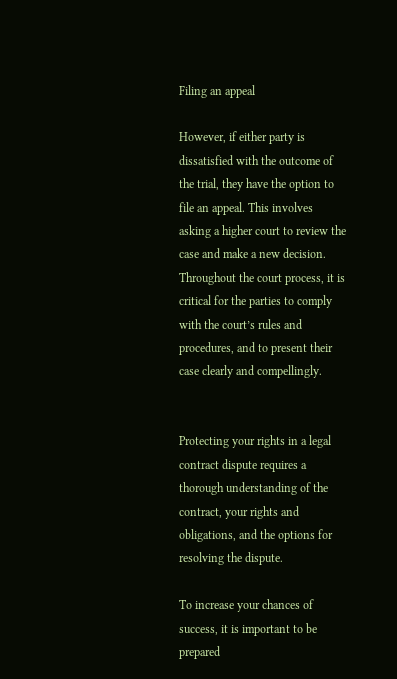Filing an appeal

However, if either party is dissatisfied with the outcome of the trial, they have the option to file an appeal. This involves asking a higher court to review the case and make a new decision. Throughout the court process, it is critical for the parties to comply with the court’s rules and procedures, and to present their case clearly and compellingly.


Protecting your rights in a legal contract dispute requires a thorough understanding of the contract, your rights and obligations, and the options for resolving the dispute.

To increase your chances of success, it is important to be prepared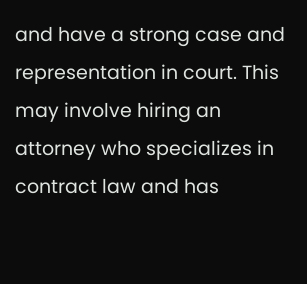and have a strong case and representation in court. This may involve hiring an attorney who specializes in contract law and has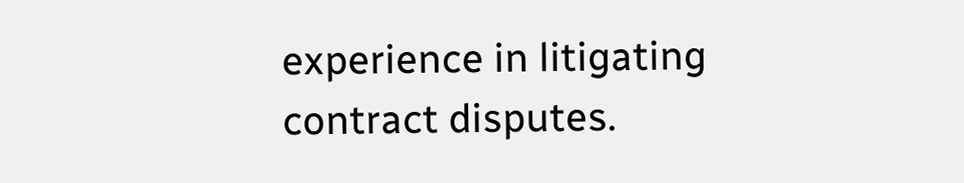experience in litigating contract disputes.